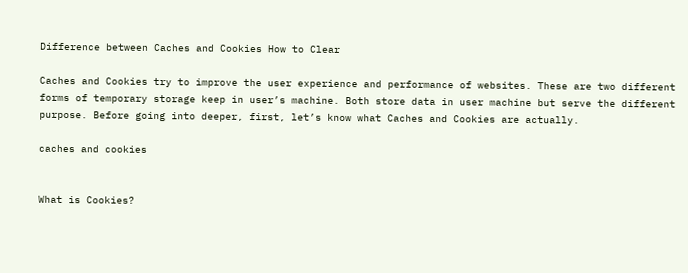Difference between Caches and Cookies How to Clear

Caches and Cookies try to improve the user experience and performance of websites. These are two different forms of temporary storage keep in user’s machine. Both store data in user machine but serve the different purpose. Before going into deeper, first, let’s know what Caches and Cookies are actually.

caches and cookies


What is Cookies?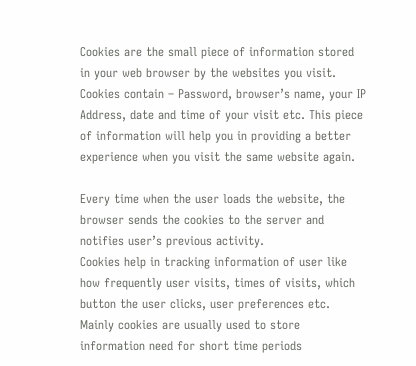Cookies are the small piece of information stored in your web browser by the websites you visit. Cookies contain – Password, browser’s name, your IP Address, date and time of your visit etc. This piece of information will help you in providing a better experience when you visit the same website again.

Every time when the user loads the website, the browser sends the cookies to the server and notifies user’s previous activity.
Cookies help in tracking information of user like how frequently user visits, times of visits, which button the user clicks, user preferences etc. Mainly cookies are usually used to store information need for short time periods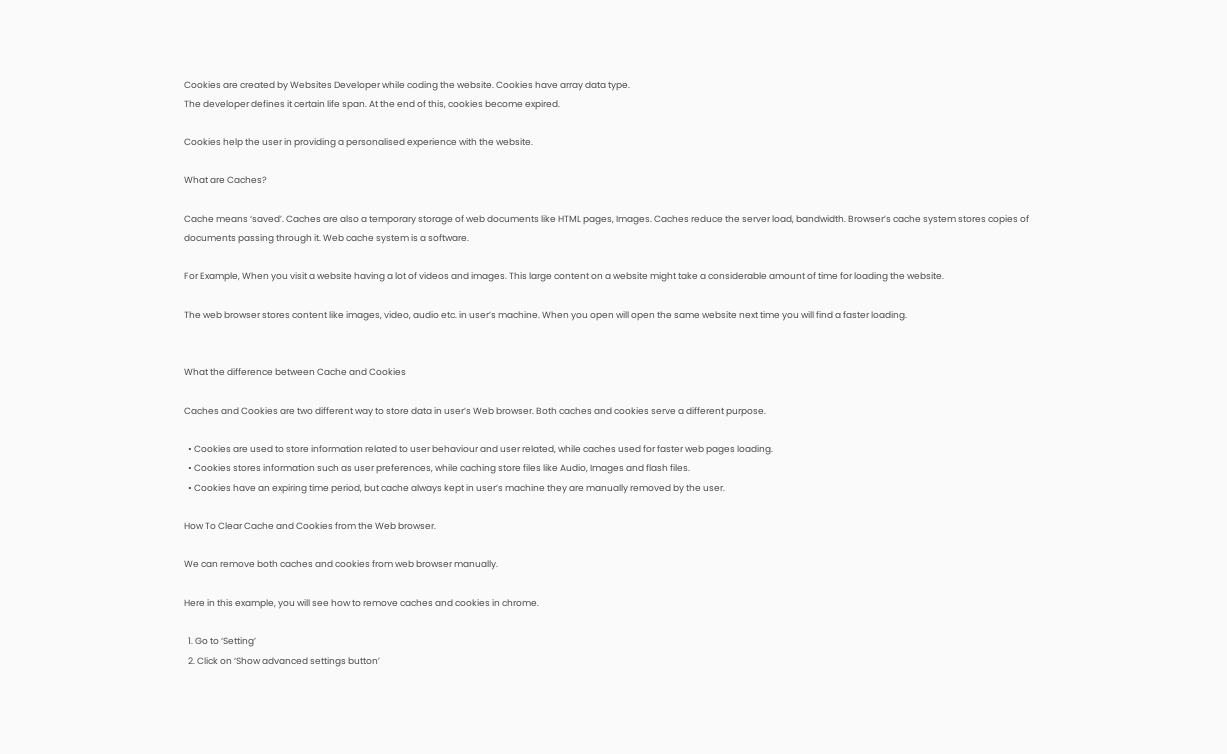Cookies are created by Websites Developer while coding the website. Cookies have array data type.
The developer defines it certain life span. At the end of this, cookies become expired.

Cookies help the user in providing a personalised experience with the website.

What are Caches?

Cache means ‘saved’. Caches are also a temporary storage of web documents like HTML pages, Images. Caches reduce the server load, bandwidth. Browser’s cache system stores copies of documents passing through it. Web cache system is a software.

For Example, When you visit a website having a lot of videos and images. This large content on a website might take a considerable amount of time for loading the website.

The web browser stores content like images, video, audio etc. in user’s machine. When you open will open the same website next time you will find a faster loading.


What the difference between Cache and Cookies

Caches and Cookies are two different way to store data in user’s Web browser. Both caches and cookies serve a different purpose.

  • Cookies are used to store information related to user behaviour and user related, while caches used for faster web pages loading.
  • Cookies stores information such as user preferences, while caching store files like Audio, Images and flash files.
  • Cookies have an expiring time period, but cache always kept in user’s machine they are manually removed by the user.

How To Clear Cache and Cookies from the Web browser.

We can remove both caches and cookies from web browser manually.

Here in this example, you will see how to remove caches and cookies in chrome.

  1. Go to ‘Setting’
  2. Click on ‘Show advanced settings button’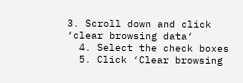3. Scroll down and click ‘clear browsing data‘
  4. Select the check boxes
  5. Click ‘Clear browsing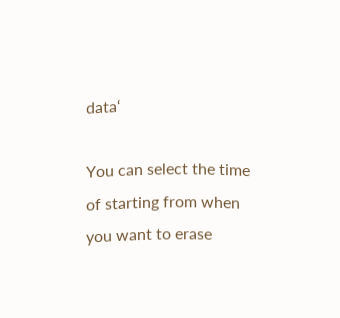data‘

You can select the time of starting from when you want to erase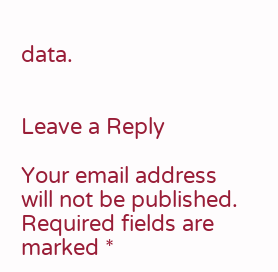data.


Leave a Reply

Your email address will not be published. Required fields are marked *